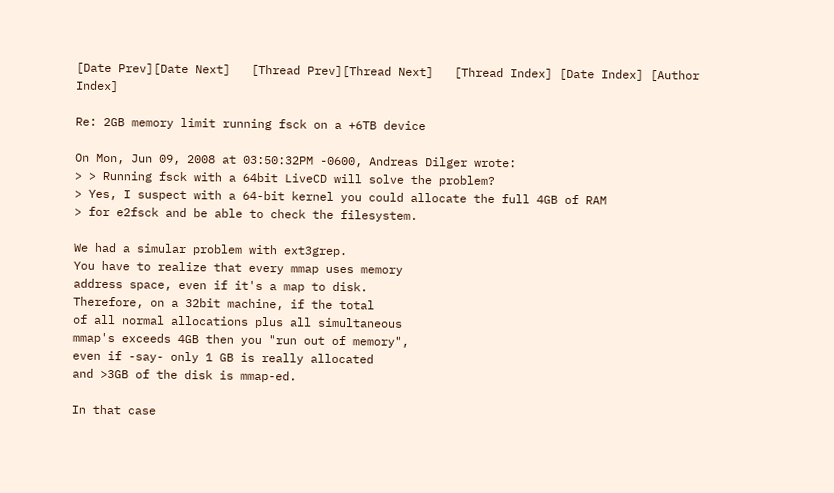[Date Prev][Date Next]   [Thread Prev][Thread Next]   [Thread Index] [Date Index] [Author Index]

Re: 2GB memory limit running fsck on a +6TB device

On Mon, Jun 09, 2008 at 03:50:32PM -0600, Andreas Dilger wrote:
> > Running fsck with a 64bit LiveCD will solve the problem?
> Yes, I suspect with a 64-bit kernel you could allocate the full 4GB of RAM
> for e2fsck and be able to check the filesystem.

We had a simular problem with ext3grep.
You have to realize that every mmap uses memory
address space, even if it's a map to disk.
Therefore, on a 32bit machine, if the total
of all normal allocations plus all simultaneous
mmap's exceeds 4GB then you "run out of memory",
even if -say- only 1 GB is really allocated
and >3GB of the disk is mmap-ed.

In that case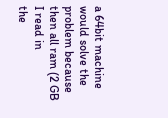a 64bit machine would solve the
problem because then all ram (2 GB I read in
the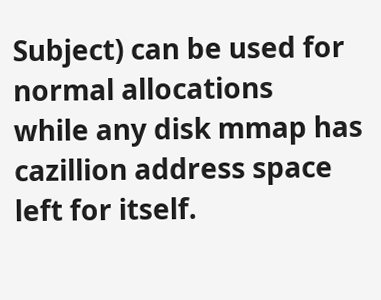Subject) can be used for normal allocations
while any disk mmap has cazillion address space
left for itself.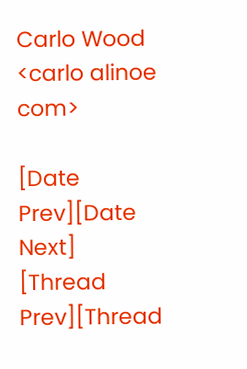Carlo Wood <carlo alinoe com>

[Date Prev][Date Next]   [Thread Prev][Thread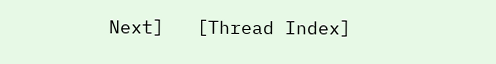Next]   [Thread Index]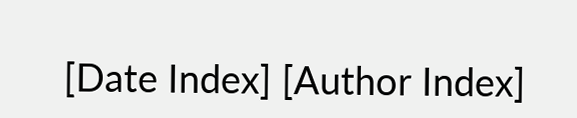[Date Index] [Author Index]